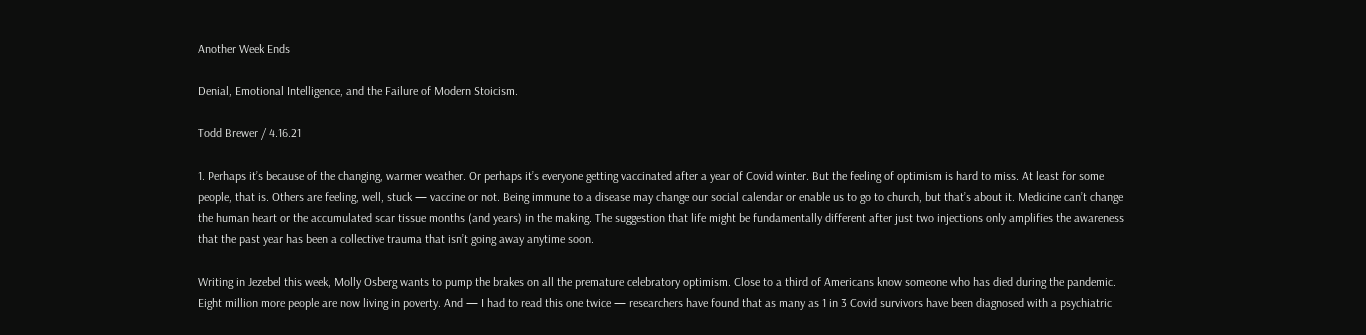Another Week Ends

Denial, Emotional Intelligence, and the Failure of Modern Stoicism.

Todd Brewer / 4.16.21

1. Perhaps it’s because of the changing, warmer weather. Or perhaps it’s everyone getting vaccinated after a year of Covid winter. But the feeling of optimism is hard to miss. At least for some people, that is. Others are feeling, well, stuck — vaccine or not. Being immune to a disease may change our social calendar or enable us to go to church, but that’s about it. Medicine can’t change the human heart or the accumulated scar tissue months (and years) in the making. The suggestion that life might be fundamentally different after just two injections only amplifies the awareness that the past year has been a collective trauma that isn’t going away anytime soon.

Writing in Jezebel this week, Molly Osberg wants to pump the brakes on all the premature celebratory optimism. Close to a third of Americans know someone who has died during the pandemic. Eight million more people are now living in poverty. And — I had to read this one twice — researchers have found that as many as 1 in 3 Covid survivors have been diagnosed with a psychiatric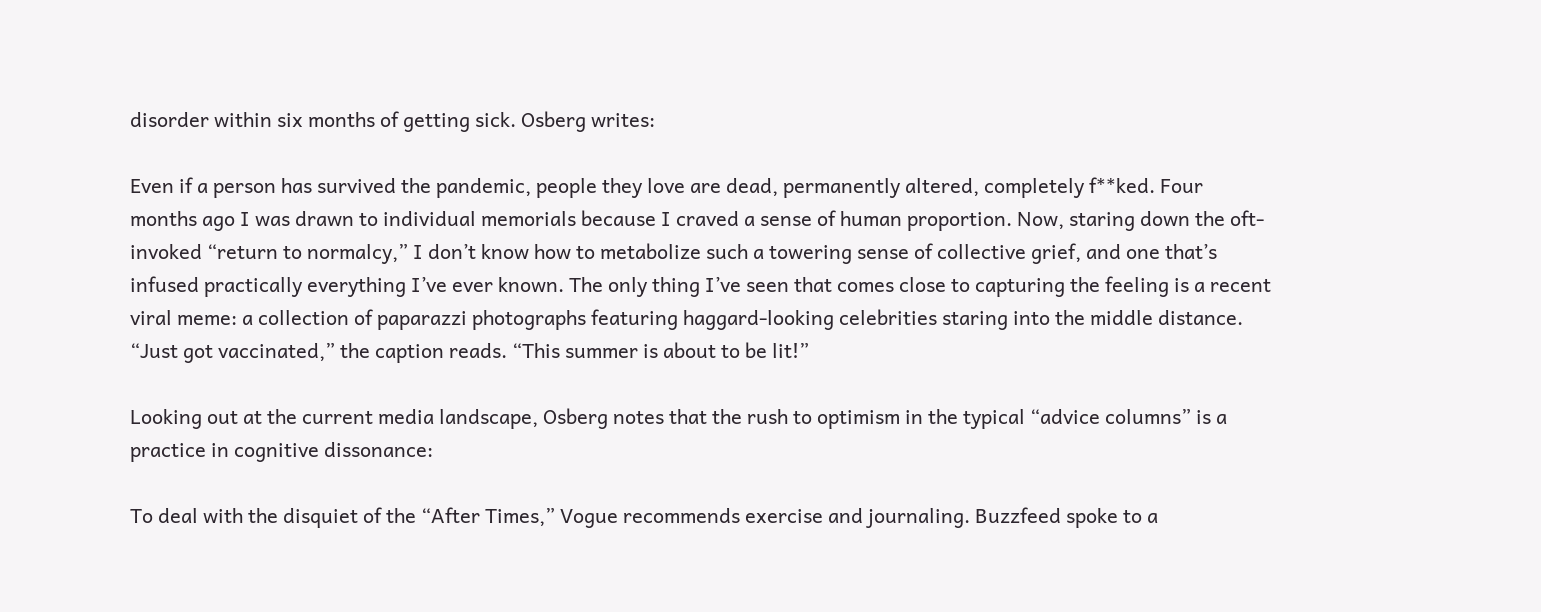disorder within six months of getting sick. Osberg writes:

Even if a person has survived the pandemic, people they love are dead, permanently altered, completely f**ked. Four months ago I was drawn to individual memorials because I craved a sense of human proportion. Now, staring down the oft-invoked “return to normalcy,” I don’t know how to metabolize such a towering sense of collective grief, and one that’s infused practically everything I’ve ever known. The only thing I’ve seen that comes close to capturing the feeling is a recent viral meme: a collection of paparazzi photographs featuring haggard-looking celebrities staring into the middle distance. “Just got vaccinated,” the caption reads. “This summer is about to be lit!”

Looking out at the current media landscape, Osberg notes that the rush to optimism in the typical “advice columns” is a practice in cognitive dissonance:

To deal with the disquiet of the “After Times,” Vogue recommends exercise and journaling. Buzzfeed spoke to a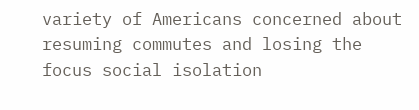variety of Americans concerned about resuming commutes and losing the focus social isolation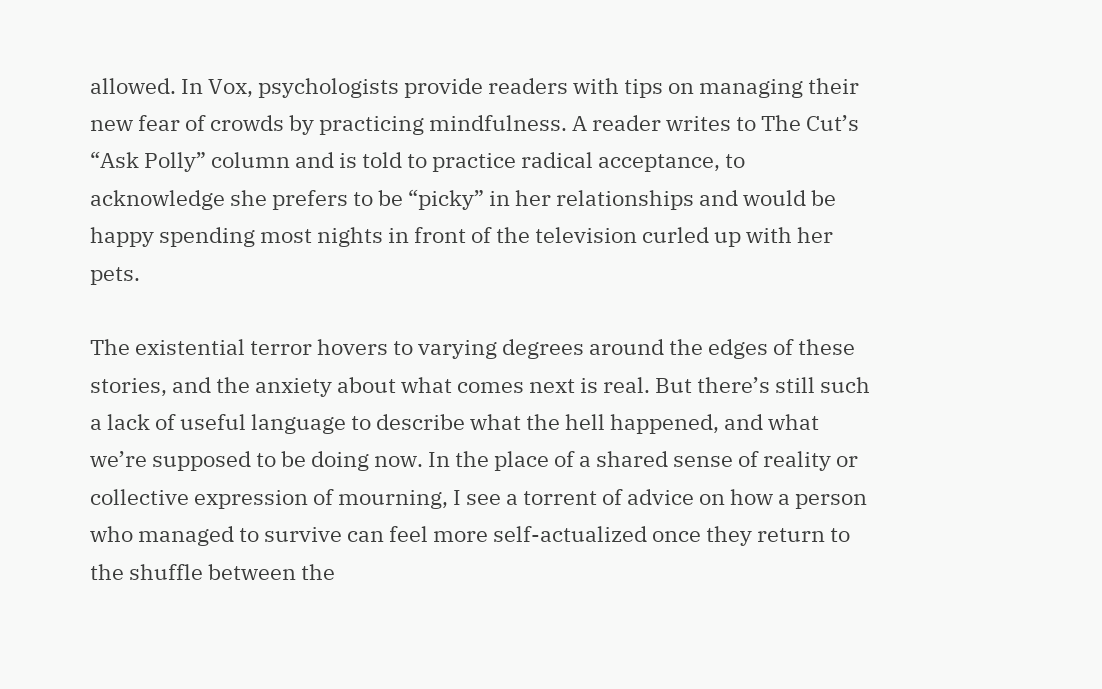allowed. In Vox, psychologists provide readers with tips on managing their new fear of crowds by practicing mindfulness. A reader writes to The Cut’s “Ask Polly” column and is told to practice radical acceptance, to acknowledge she prefers to be “picky” in her relationships and would be happy spending most nights in front of the television curled up with her pets.

The existential terror hovers to varying degrees around the edges of these stories, and the anxiety about what comes next is real. But there’s still such a lack of useful language to describe what the hell happened, and what we’re supposed to be doing now. In the place of a shared sense of reality or collective expression of mourning, I see a torrent of advice on how a person who managed to survive can feel more self-actualized once they return to the shuffle between the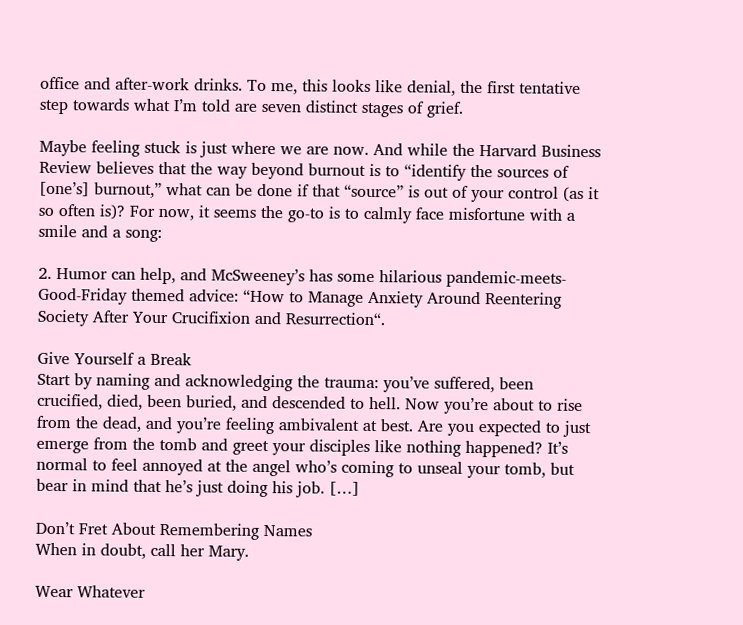office and after-work drinks. To me, this looks like denial, the first tentative step towards what I’m told are seven distinct stages of grief.

Maybe feeling stuck is just where we are now. And while the Harvard Business Review believes that the way beyond burnout is to “identify the sources of [one’s] burnout,” what can be done if that “source” is out of your control (as it so often is)? For now, it seems the go-to is to calmly face misfortune with a smile and a song:

2. Humor can help, and McSweeney’s has some hilarious pandemic-meets-Good-Friday themed advice: “How to Manage Anxiety Around Reentering Society After Your Crucifixion and Resurrection“.

Give Yourself a Break
Start by naming and acknowledging the trauma: you’ve suffered, been crucified, died, been buried, and descended to hell. Now you’re about to rise from the dead, and you’re feeling ambivalent at best. Are you expected to just emerge from the tomb and greet your disciples like nothing happened? It’s normal to feel annoyed at the angel who’s coming to unseal your tomb, but bear in mind that he’s just doing his job. […]

Don’t Fret About Remembering Names
When in doubt, call her Mary.

Wear Whatever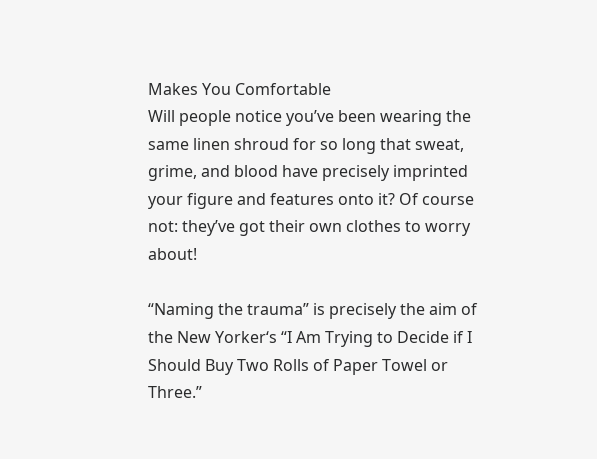Makes You Comfortable
Will people notice you’ve been wearing the same linen shroud for so long that sweat, grime, and blood have precisely imprinted your figure and features onto it? Of course not: they’ve got their own clothes to worry about!

“Naming the trauma” is precisely the aim of the New Yorker‘s “I Am Trying to Decide if I Should Buy Two Rolls of Paper Towel or Three.”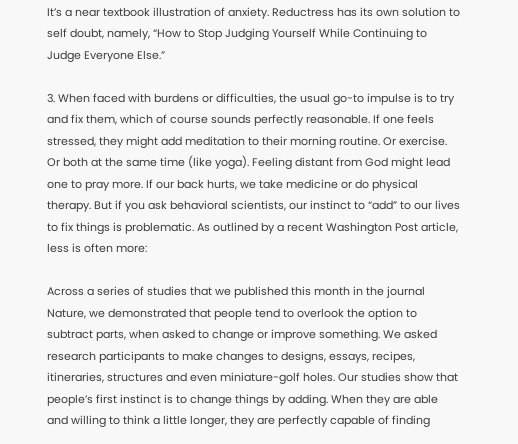It’s a near textbook illustration of anxiety. Reductress has its own solution to self doubt, namely, “How to Stop Judging Yourself While Continuing to Judge Everyone Else.”

3. When faced with burdens or difficulties, the usual go-to impulse is to try and fix them, which of course sounds perfectly reasonable. If one feels stressed, they might add meditation to their morning routine. Or exercise. Or both at the same time (like yoga). Feeling distant from God might lead one to pray more. If our back hurts, we take medicine or do physical therapy. But if you ask behavioral scientists, our instinct to “add” to our lives to fix things is problematic. As outlined by a recent Washington Post article, less is often more:

Across a series of studies that we published this month in the journal Nature, we demonstrated that people tend to overlook the option to subtract parts, when asked to change or improve something. We asked research participants to make changes to designs, essays, recipes, itineraries, structures and even miniature-golf holes. Our studies show that people’s first instinct is to change things by adding. When they are able and willing to think a little longer, they are perfectly capable of finding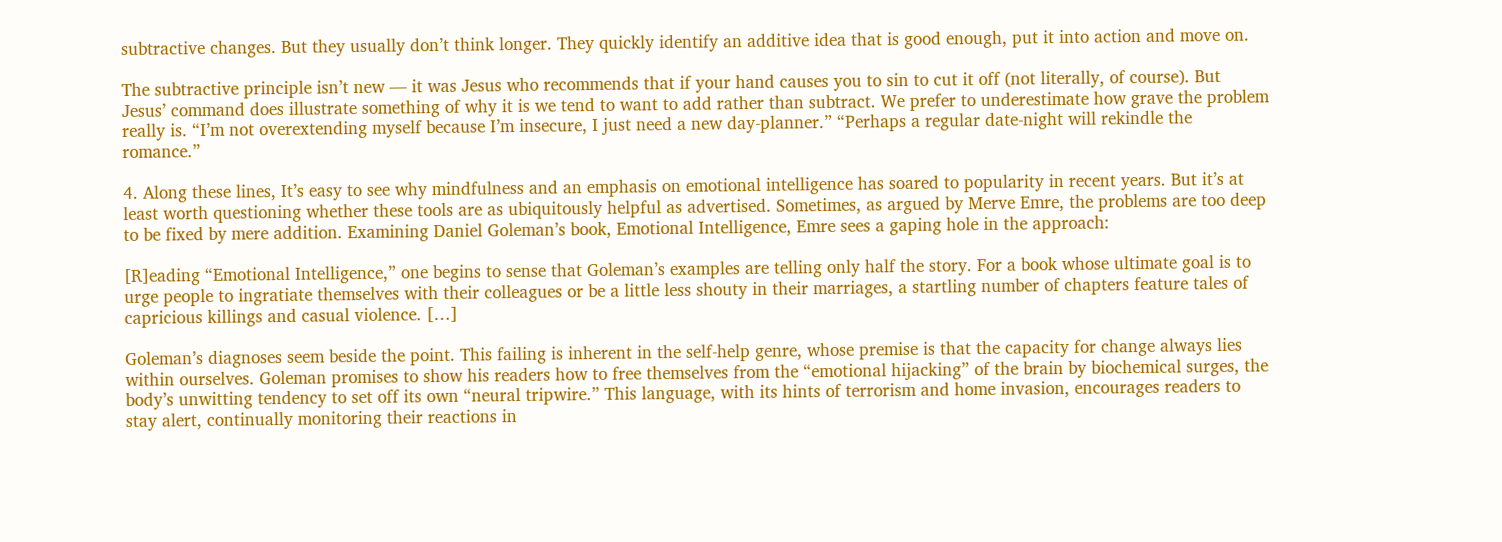subtractive changes. But they usually don’t think longer. They quickly identify an additive idea that is good enough, put it into action and move on.

The subtractive principle isn’t new — it was Jesus who recommends that if your hand causes you to sin to cut it off (not literally, of course). But Jesus’ command does illustrate something of why it is we tend to want to add rather than subtract. We prefer to underestimate how grave the problem really is. “I’m not overextending myself because I’m insecure, I just need a new day-planner.” “Perhaps a regular date-night will rekindle the romance.”

4. Along these lines, It’s easy to see why mindfulness and an emphasis on emotional intelligence has soared to popularity in recent years. But it’s at least worth questioning whether these tools are as ubiquitously helpful as advertised. Sometimes, as argued by Merve Emre, the problems are too deep to be fixed by mere addition. Examining Daniel Goleman’s book, Emotional Intelligence, Emre sees a gaping hole in the approach:

[R]eading “Emotional Intelligence,” one begins to sense that Goleman’s examples are telling only half the story. For a book whose ultimate goal is to urge people to ingratiate themselves with their colleagues or be a little less shouty in their marriages, a startling number of chapters feature tales of capricious killings and casual violence. […]

Goleman’s diagnoses seem beside the point. This failing is inherent in the self-help genre, whose premise is that the capacity for change always lies within ourselves. Goleman promises to show his readers how to free themselves from the “emotional hijacking” of the brain by biochemical surges, the body’s unwitting tendency to set off its own “neural tripwire.” This language, with its hints of terrorism and home invasion, encourages readers to stay alert, continually monitoring their reactions in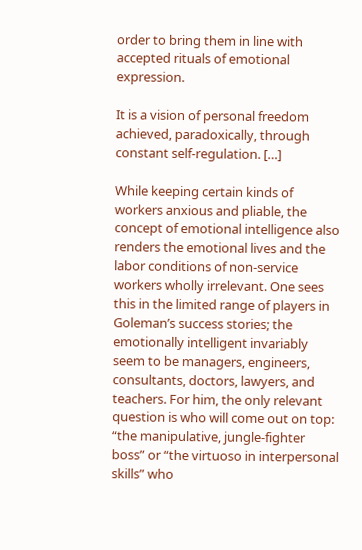order to bring them in line with accepted rituals of emotional expression.

It is a vision of personal freedom achieved, paradoxically, through constant self-regulation. […]

While keeping certain kinds of workers anxious and pliable, the concept of emotional intelligence also renders the emotional lives and the labor conditions of non-service workers wholly irrelevant. One sees this in the limited range of players in Goleman’s success stories; the emotionally intelligent invariably seem to be managers, engineers, consultants, doctors, lawyers, and teachers. For him, the only relevant question is who will come out on top: “the manipulative, jungle-fighter boss” or “the virtuoso in interpersonal skills” who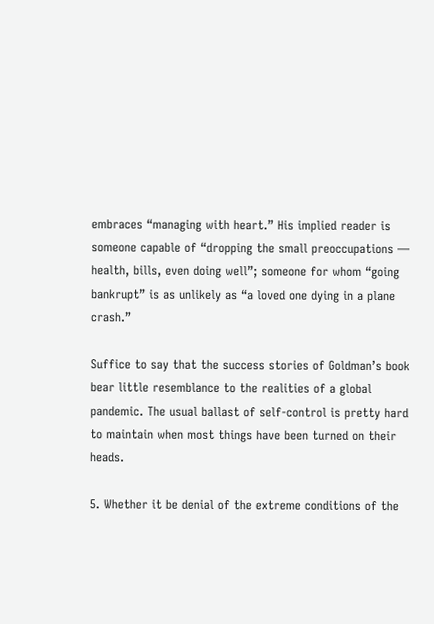embraces “managing with heart.” His implied reader is someone capable of “dropping the small preoccupations — health, bills, even doing well”; someone for whom “going bankrupt” is as unlikely as “a loved one dying in a plane crash.”

Suffice to say that the success stories of Goldman’s book bear little resemblance to the realities of a global pandemic. The usual ballast of self-control is pretty hard to maintain when most things have been turned on their heads.

5. Whether it be denial of the extreme conditions of the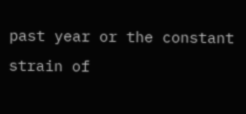past year or the constant strain of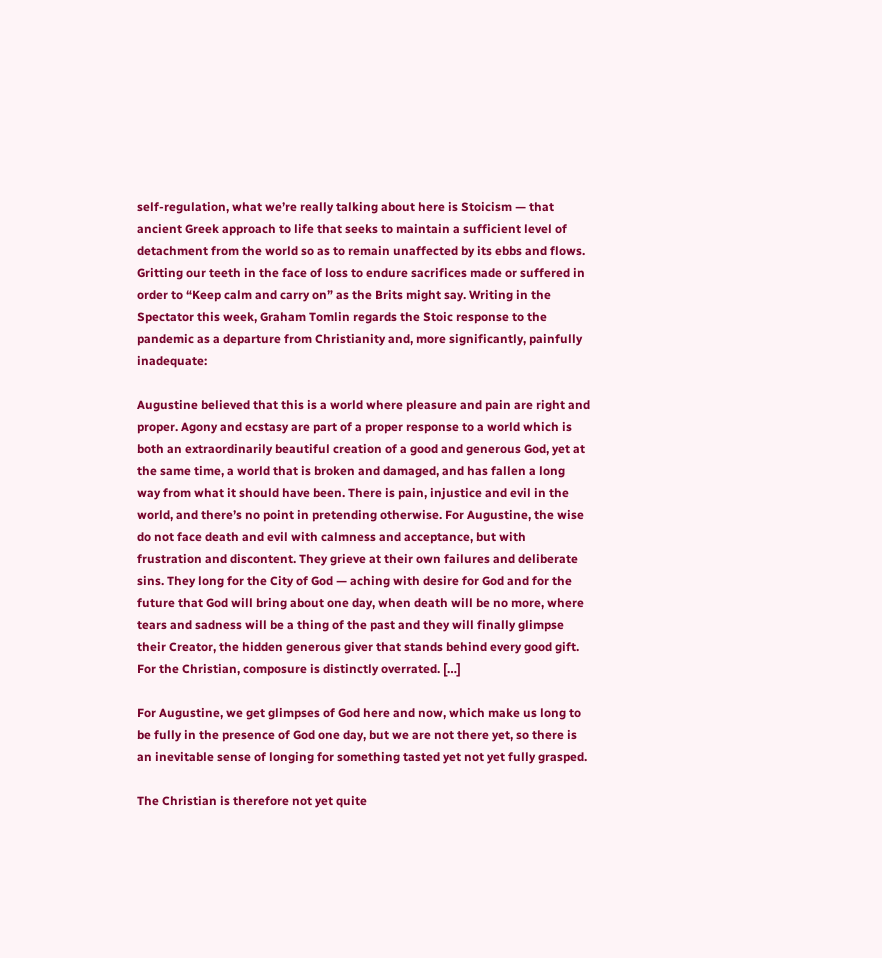self-regulation, what we’re really talking about here is Stoicism — that ancient Greek approach to life that seeks to maintain a sufficient level of detachment from the world so as to remain unaffected by its ebbs and flows. Gritting our teeth in the face of loss to endure sacrifices made or suffered in order to “Keep calm and carry on” as the Brits might say. Writing in the Spectator this week, Graham Tomlin regards the Stoic response to the pandemic as a departure from Christianity and, more significantly, painfully inadequate:

Augustine believed that this is a world where pleasure and pain are right and proper. Agony and ecstasy are part of a proper response to a world which is both an extraordinarily beautiful creation of a good and generous God, yet at the same time, a world that is broken and damaged, and has fallen a long way from what it should have been. There is pain, injustice and evil in the world, and there’s no point in pretending otherwise. For Augustine, the wise do not face death and evil with calmness and acceptance, but with frustration and discontent. They grieve at their own failures and deliberate sins. They long for the City of God — aching with desire for God and for the future that God will bring about one day, when death will be no more, where tears and sadness will be a thing of the past and they will finally glimpse their Creator, the hidden generous giver that stands behind every good gift. For the Christian, composure is distinctly overrated. […]

For Augustine, we get glimpses of God here and now, which make us long to be fully in the presence of God one day, but we are not there yet, so there is an inevitable sense of longing for something tasted yet not yet fully grasped.

The Christian is therefore not yet quite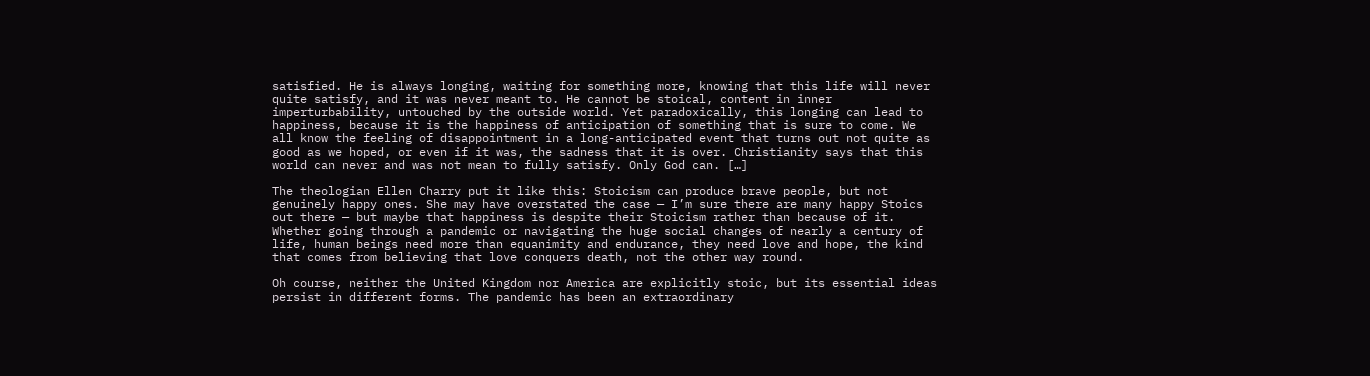satisfied. He is always longing, waiting for something more, knowing that this life will never quite satisfy, and it was never meant to. He cannot be stoical, content in inner imperturbability, untouched by the outside world. Yet paradoxically, this longing can lead to happiness, because it is the happiness of anticipation of something that is sure to come. We all know the feeling of disappointment in a long-anticipated event that turns out not quite as good as we hoped, or even if it was, the sadness that it is over. Christianity says that this world can never and was not mean to fully satisfy. Only God can. […]

The theologian Ellen Charry put it like this: Stoicism can produce brave people, but not genuinely happy ones. She may have overstated the case — I’m sure there are many happy Stoics out there — but maybe that happiness is despite their Stoicism rather than because of it. Whether going through a pandemic or navigating the huge social changes of nearly a century of life, human beings need more than equanimity and endurance, they need love and hope, the kind that comes from believing that love conquers death, not the other way round.

Oh course, neither the United Kingdom nor America are explicitly stoic, but its essential ideas persist in different forms. The pandemic has been an extraordinary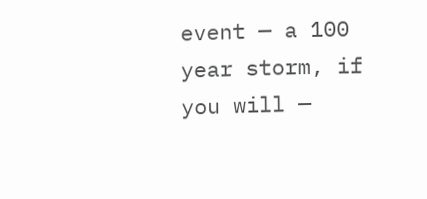event — a 100 year storm, if you will —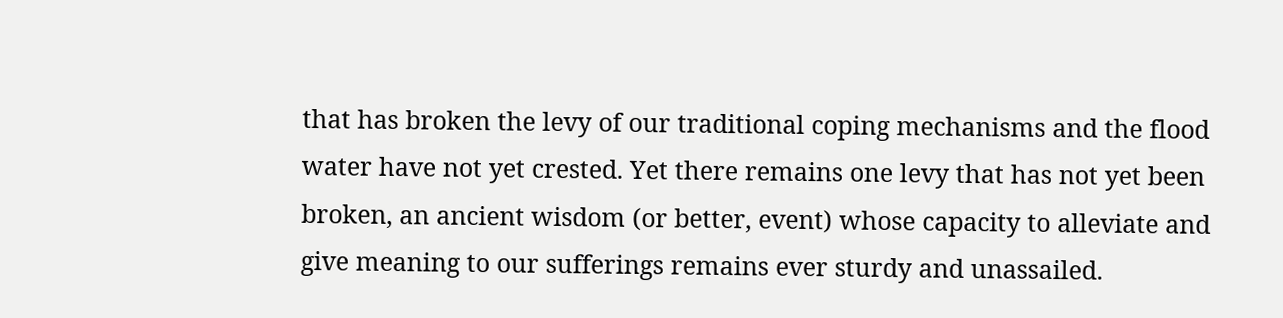that has broken the levy of our traditional coping mechanisms and the flood water have not yet crested. Yet there remains one levy that has not yet been broken, an ancient wisdom (or better, event) whose capacity to alleviate and give meaning to our sufferings remains ever sturdy and unassailed.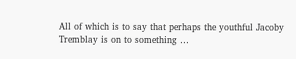All of which is to say that perhaps the youthful Jacoby Tremblay is on to something …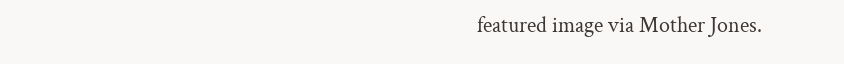featured image via Mother Jones.